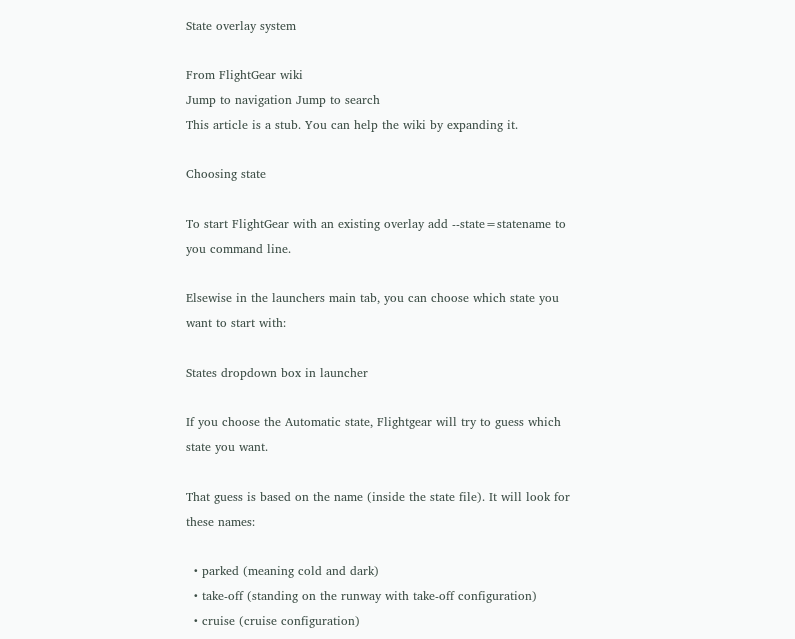State overlay system

From FlightGear wiki
Jump to navigation Jump to search
This article is a stub. You can help the wiki by expanding it.

Choosing state

To start FlightGear with an existing overlay add --state=statename to you command line.

Elsewise in the launchers main tab, you can choose which state you want to start with:

States dropdown box in launcher

If you choose the Automatic state, Flightgear will try to guess which state you want.

That guess is based on the name (inside the state file). It will look for these names:

  • parked (meaning cold and dark)
  • take-off (standing on the runway with take-off configuration)
  • cruise (cruise configuration)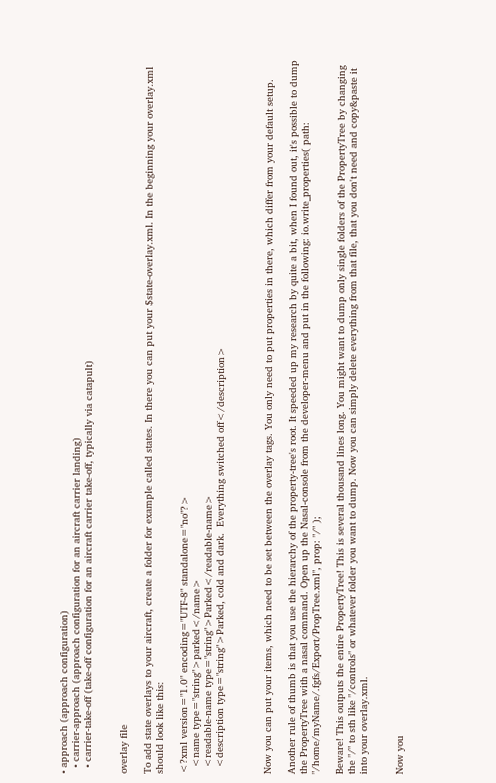• approach (approach configuration)
  • carrier-approach (approach configuration for an aircraft carrier landing)
  • carrier-take-off (take-off configuration for an aircraft carrier take-off, typically via catapult)


overlay file

To add state overlays to your aircraft, create a folder for example called states. In there you can put your $state-overlay.xml. In the beginning your overlay.xml should look like this:

<?xml version="1.0" encoding="UTF-8" standalone="no"?>
  <name type="string">parked</name>
  <readable-name type="string">Parked</readable-name>
  <description type="string">Parked, cold and dark.  Everything switched off</description>



Now you can put your items, which need to be set between the overlay tags. You only need to put properties in there, which differ from your default setup.

Another rule of thumb is that you use the hierarchy of the property-tree's root. It speeded up my research by quite a bit, when I found out, it's possible to dump the PropertyTree with a nasal command. Open up the Nasal-console from the developer-menu and put in the following: io.write_properties( path: "/home/myName/.fgfs/Export/PropTree.xml", prop: "/" );

Beware! This outputs the entire PropertyTree! This is several thousand lines long. You might want to dump only single folders of the PropertyTree by changing the "/" to sth like "/controls" or whatever folder you want to dump. Now you can simply delete everything from that file, that you don't need and copy&paste it into your overlay.xml.


Now you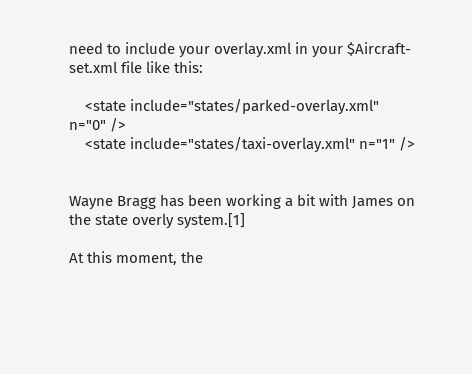need to include your overlay.xml in your $Aircraft-set.xml file like this:

    <state include="states/parked-overlay.xml" n="0" />
    <state include="states/taxi-overlay.xml" n="1" />


Wayne Bragg has been working a bit with James on the state overly system.[1]

At this moment, the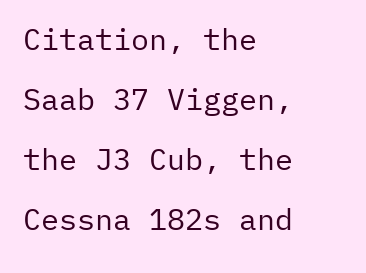Citation, the Saab 37 Viggen, the J3 Cub, the Cessna 182s and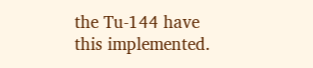the Tu-144 have this implemented.